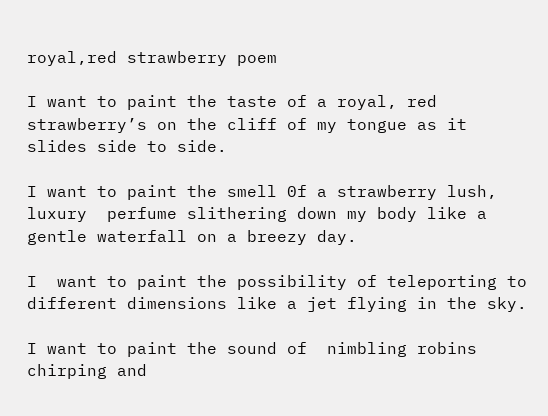royal,red strawberry poem

I want to paint the taste of a royal, red strawberry’s on the cliff of my tongue as it slides side to side.

I want to paint the smell 0f a strawberry lush, luxury  perfume slithering down my body like a gentle waterfall on a breezy day.

I  want to paint the possibility of teleporting to different dimensions like a jet flying in the sky.

I want to paint the sound of  nimbling robins chirping and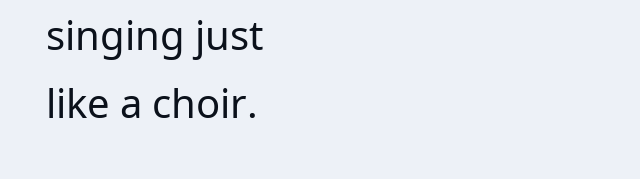singing just like a choir.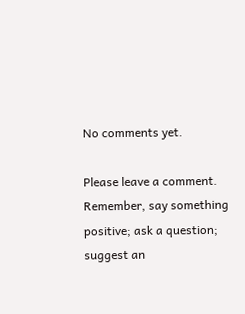No comments yet.

Please leave a comment. Remember, say something positive; ask a question; suggest an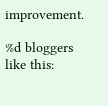improvement.

%d bloggers like this: